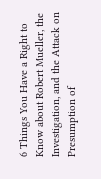6 Things You Have a Right to Know about Robert Mueller, the Investigation, and the Attack on Presumption of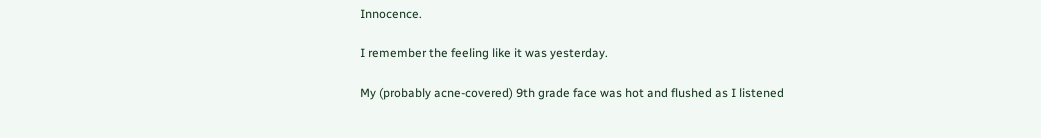Innocence.

I remember the feeling like it was yesterday.

My (probably acne-covered) 9th grade face was hot and flushed as I listened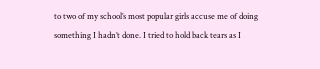to two of my school’s most popular girls accuse me of doing something I hadn’t done. I tried to hold back tears as I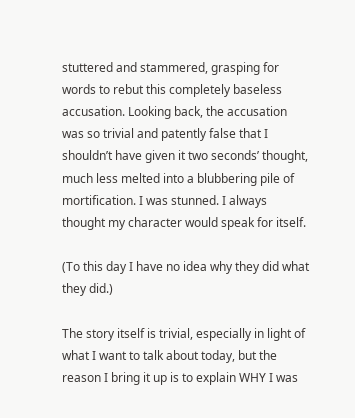stuttered and stammered, grasping for words to rebut this completely baseless accusation. Looking back, the accusation was so trivial and patently false that I shouldn’t have given it two seconds’ thought, much less melted into a blubbering pile of mortification. I was stunned. I always thought my character would speak for itself.

(To this day I have no idea why they did what they did.)

The story itself is trivial, especially in light of what I want to talk about today, but the reason I bring it up is to explain WHY I was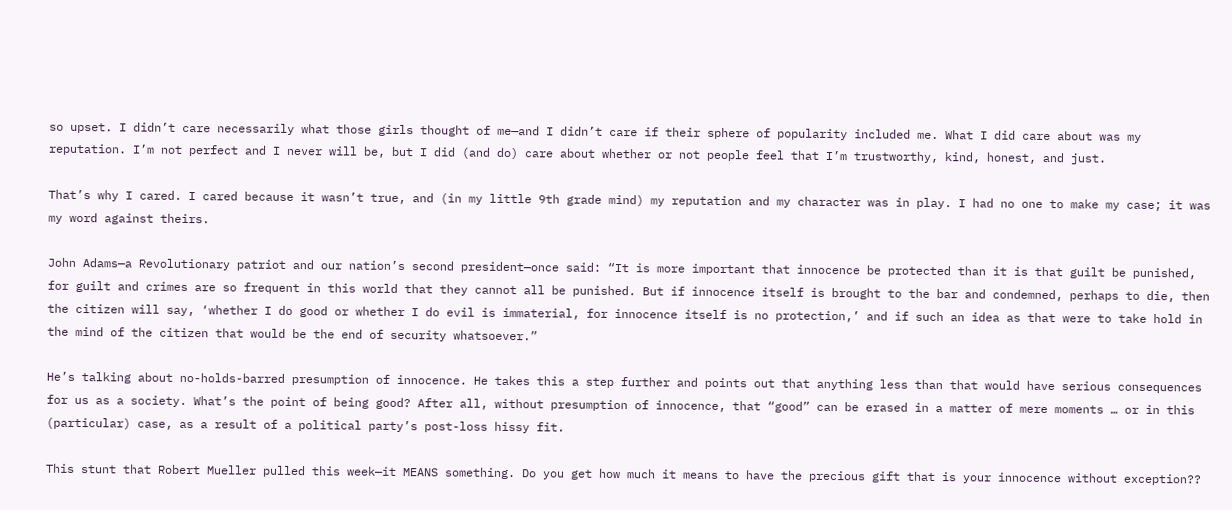so upset. I didn’t care necessarily what those girls thought of me—and I didn’t care if their sphere of popularity included me. What I did care about was my reputation. I’m not perfect and I never will be, but I did (and do) care about whether or not people feel that I’m trustworthy, kind, honest, and just.

That’s why I cared. I cared because it wasn’t true, and (in my little 9th grade mind) my reputation and my character was in play. I had no one to make my case; it was my word against theirs.

John Adams—a Revolutionary patriot and our nation’s second president—once said: “It is more important that innocence be protected than it is that guilt be punished, for guilt and crimes are so frequent in this world that they cannot all be punished. But if innocence itself is brought to the bar and condemned, perhaps to die, then the citizen will say, ‘whether I do good or whether I do evil is immaterial, for innocence itself is no protection,’ and if such an idea as that were to take hold in the mind of the citizen that would be the end of security whatsoever.”

He’s talking about no-holds-barred presumption of innocence. He takes this a step further and points out that anything less than that would have serious consequences for us as a society. What’s the point of being good? After all, without presumption of innocence, that “good” can be erased in a matter of mere moments … or in this (particular) case, as a result of a political party’s post-loss hissy fit.

This stunt that Robert Mueller pulled this week—it MEANS something. Do you get how much it means to have the precious gift that is your innocence without exception??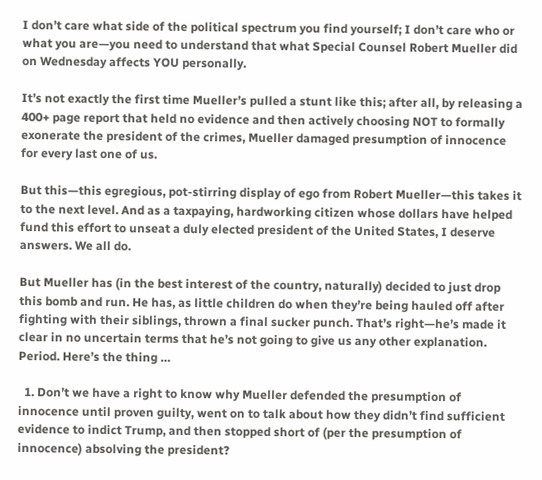I don’t care what side of the political spectrum you find yourself; I don’t care who or what you are—you need to understand that what Special Counsel Robert Mueller did on Wednesday affects YOU personally.

It’s not exactly the first time Mueller’s pulled a stunt like this; after all, by releasing a 400+ page report that held no evidence and then actively choosing NOT to formally exonerate the president of the crimes, Mueller damaged presumption of innocence for every last one of us.

But this—this egregious, pot-stirring display of ego from Robert Mueller—this takes it to the next level. And as a taxpaying, hardworking citizen whose dollars have helped fund this effort to unseat a duly elected president of the United States, I deserve answers. We all do.

But Mueller has (in the best interest of the country, naturally) decided to just drop this bomb and run. He has, as little children do when they’re being hauled off after fighting with their siblings, thrown a final sucker punch. That’s right—he’s made it clear in no uncertain terms that he’s not going to give us any other explanation. Period. Here’s the thing …

  1. Don’t we have a right to know why Mueller defended the presumption of innocence until proven guilty, went on to talk about how they didn’t find sufficient evidence to indict Trump, and then stopped short of (per the presumption of innocence) absolving the president?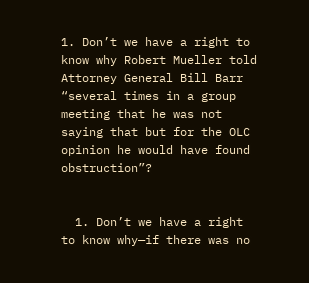1. Don’t we have a right to know why Robert Mueller told Attorney General Bill Barr “several times in a group meeting that he was not saying that but for the OLC opinion he would have found obstruction”?


  1. Don’t we have a right to know why—if there was no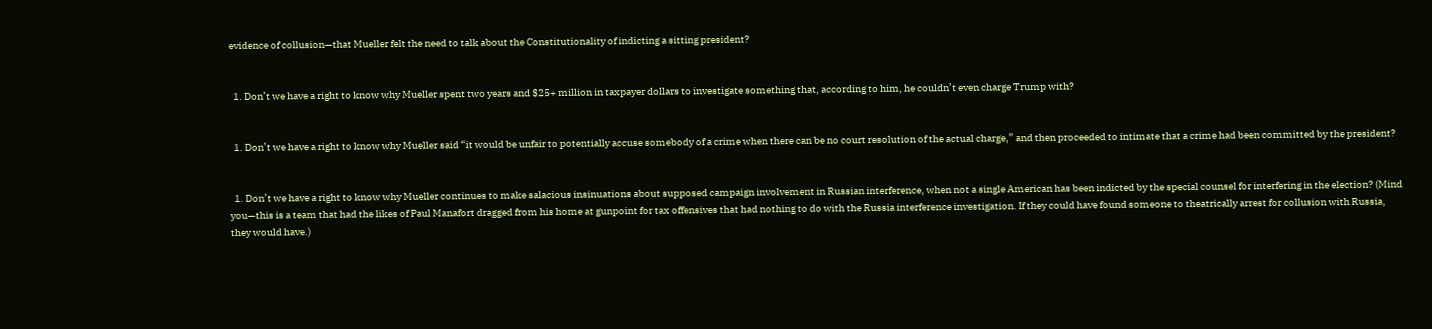evidence of collusion—that Mueller felt the need to talk about the Constitutionality of indicting a sitting president?


  1. Don’t we have a right to know why Mueller spent two years and $25+ million in taxpayer dollars to investigate something that, according to him, he couldn’t even charge Trump with?


  1. Don’t we have a right to know why Mueller said “it would be unfair to potentially accuse somebody of a crime when there can be no court resolution of the actual charge,” and then proceeded to intimate that a crime had been committed by the president?


  1. Don’t we have a right to know why Mueller continues to make salacious insinuations about supposed campaign involvement in Russian interference, when not a single American has been indicted by the special counsel for interfering in the election? (Mind you—this is a team that had the likes of Paul Manafort dragged from his home at gunpoint for tax offensives that had nothing to do with the Russia interference investigation. If they could have found someone to theatrically arrest for collusion with Russia, they would have.)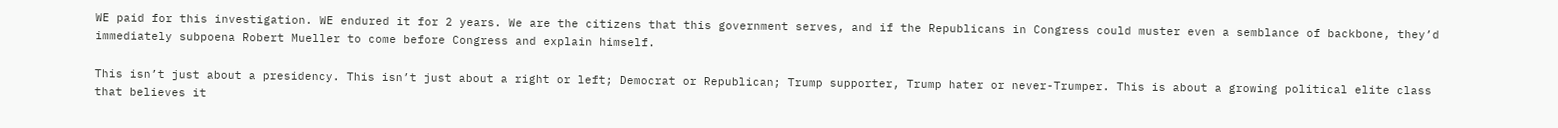WE paid for this investigation. WE endured it for 2 years. We are the citizens that this government serves, and if the Republicans in Congress could muster even a semblance of backbone, they’d immediately subpoena Robert Mueller to come before Congress and explain himself.

This isn’t just about a presidency. This isn’t just about a right or left; Democrat or Republican; Trump supporter, Trump hater or never-Trumper. This is about a growing political elite class that believes it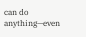can do anything—even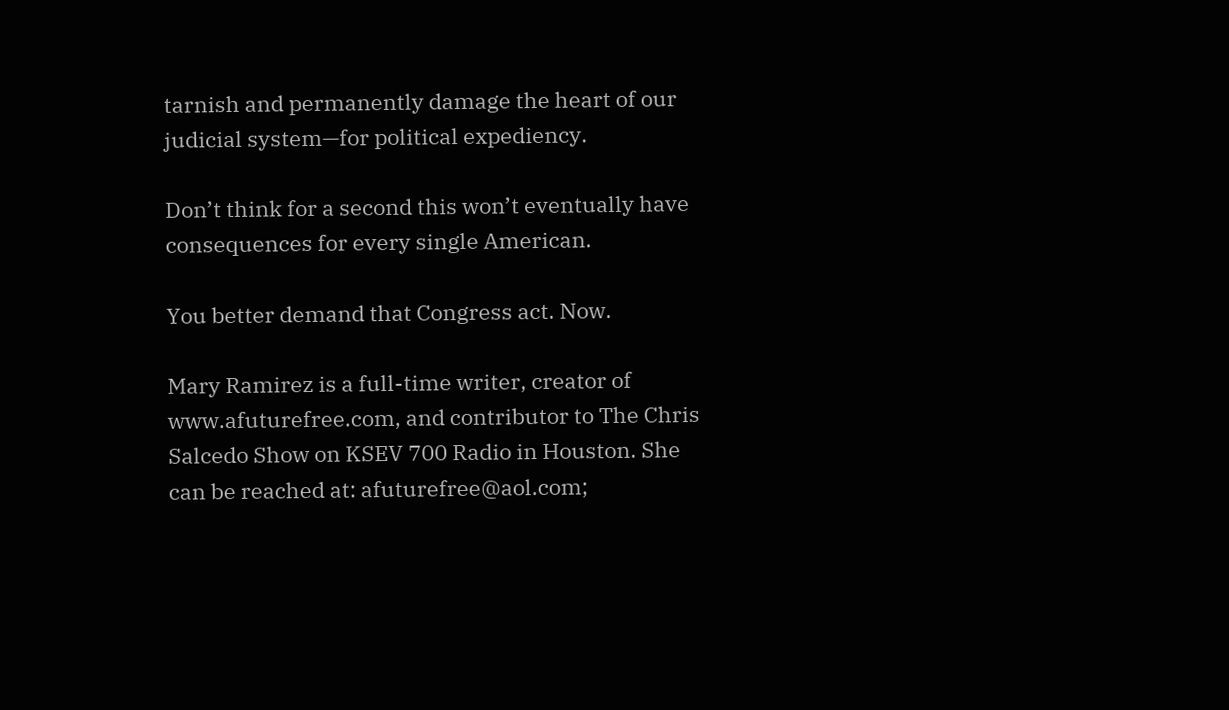tarnish and permanently damage the heart of our judicial system—for political expediency.

Don’t think for a second this won’t eventually have consequences for every single American.

You better demand that Congress act. Now.

Mary Ramirez is a full-time writer, creator of www.afuturefree.com, and contributor to The Chris Salcedo Show on KSEV 700 Radio in Houston. She can be reached at: afuturefree@aol.com;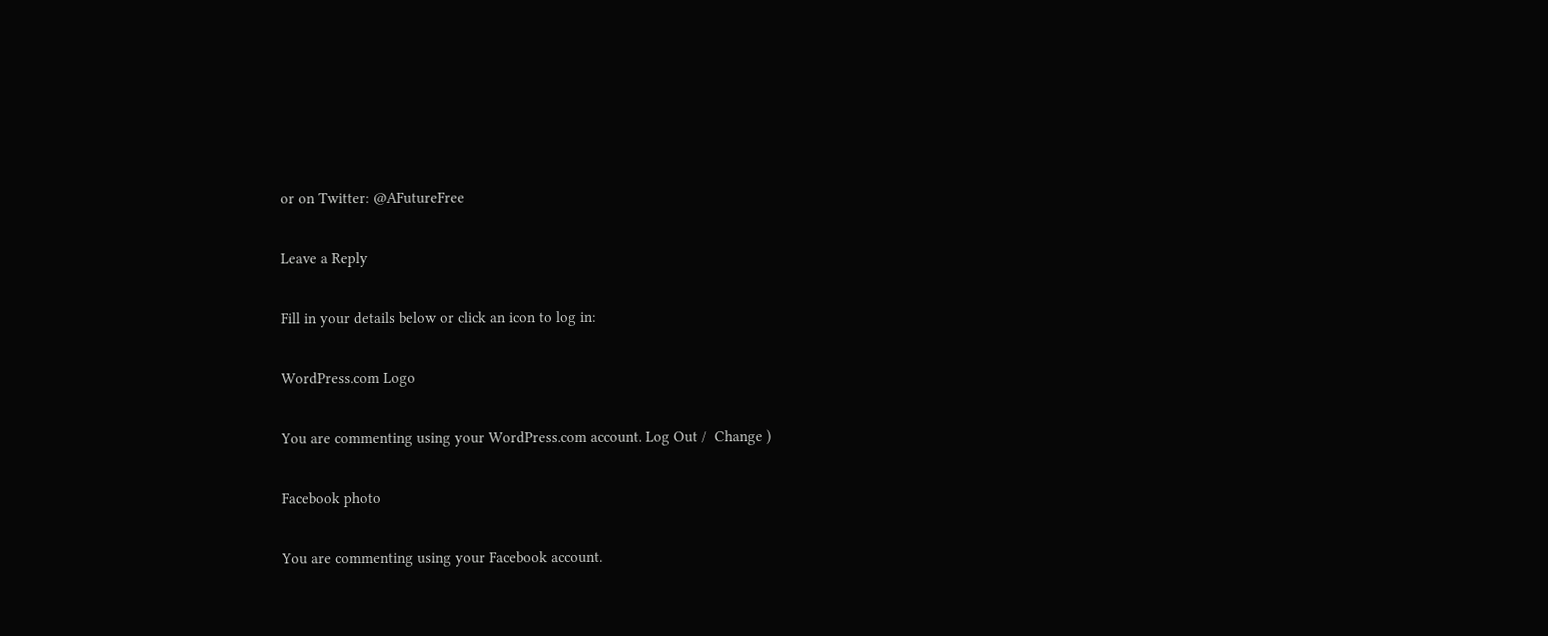or on Twitter: @AFutureFree

Leave a Reply

Fill in your details below or click an icon to log in:

WordPress.com Logo

You are commenting using your WordPress.com account. Log Out /  Change )

Facebook photo

You are commenting using your Facebook account.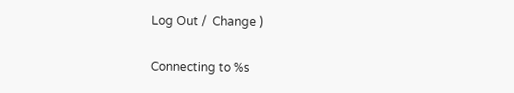Log Out /  Change )

Connecting to %s